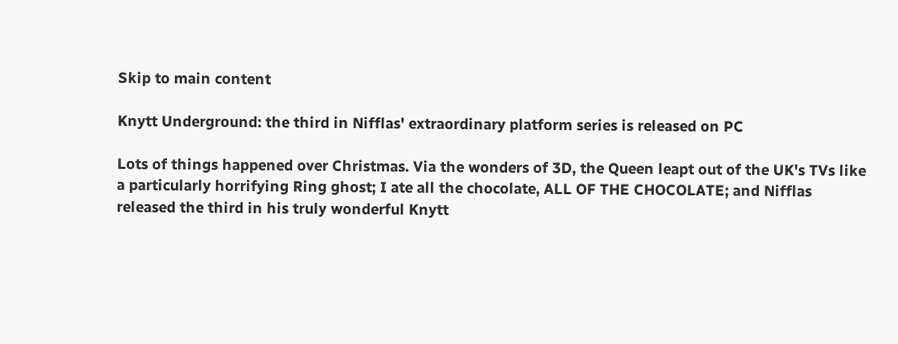Skip to main content

Knytt Underground: the third in Nifflas' extraordinary platform series is released on PC

Lots of things happened over Christmas. Via the wonders of 3D, the Queen leapt out of the UK's TVs like a particularly horrifying Ring ghost; I ate all the chocolate, ALL OF THE CHOCOLATE; and Nifflas released the third in his truly wonderful Knytt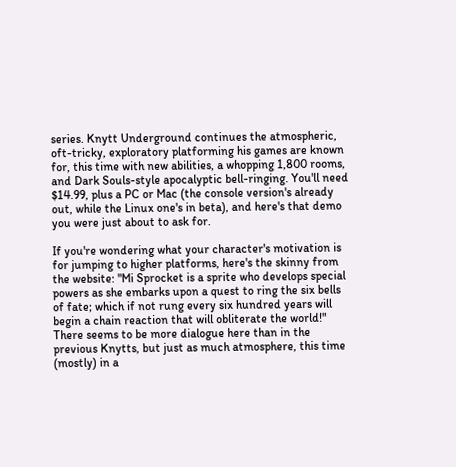series. Knytt Underground continues the atmospheric, oft-tricky, exploratory platforming his games are known for, this time with new abilities, a whopping 1,800 rooms, and Dark Souls-style apocalyptic bell-ringing. You'll need $14.99, plus a PC or Mac (the console version's already out, while the Linux one's in beta), and here's that demo you were just about to ask for.

If you're wondering what your character's motivation is for jumping to higher platforms, here's the skinny from the website: "Mi Sprocket is a sprite who develops special powers as she embarks upon a quest to ring the six bells of fate; which if not rung every six hundred years will begin a chain reaction that will obliterate the world!" There seems to be more dialogue here than in the previous Knytts, but just as much atmosphere, this time (mostly) in a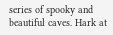series of spooky and beautiful caves. Hark at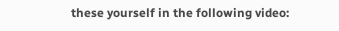these yourself in the following video: